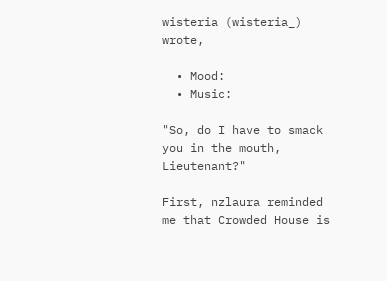wisteria (wisteria_) wrote,

  • Mood:
  • Music:

"So, do I have to smack you in the mouth, Lieutenant?"

First, nzlaura reminded me that Crowded House is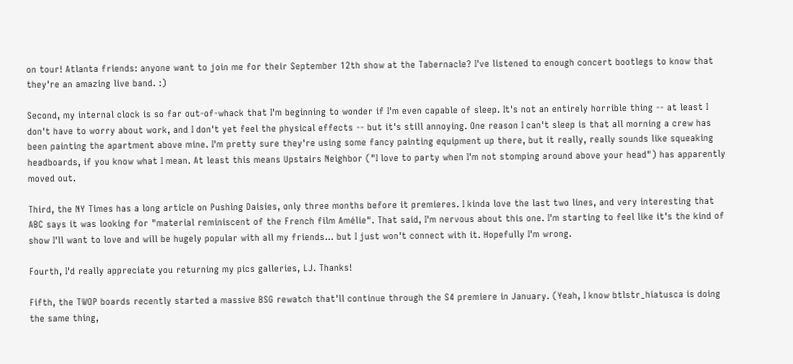on tour! Atlanta friends: anyone want to join me for their September 12th show at the Tabernacle? I've listened to enough concert bootlegs to know that they're an amazing live band. :)

Second, my internal clock is so far out-of-whack that I'm beginning to wonder if I'm even capable of sleep. It's not an entirely horrible thing -- at least I don't have to worry about work, and I don't yet feel the physical effects -- but it's still annoying. One reason I can't sleep is that all morning a crew has been painting the apartment above mine. I'm pretty sure they're using some fancy painting equipment up there, but it really, really sounds like squeaking headboards, if you know what I mean. At least this means Upstairs Neighbor ("I love to party when I'm not stomping around above your head") has apparently moved out.

Third, the NY Times has a long article on Pushing Daisies, only three months before it premieres. I kinda love the last two lines, and very interesting that ABC says it was looking for "material reminiscent of the French film Amélie". That said, I'm nervous about this one. I'm starting to feel like it's the kind of show I'll want to love and will be hugely popular with all my friends... but I just won't connect with it. Hopefully I'm wrong.

Fourth, I'd really appreciate you returning my pics galleries, LJ. Thanks!

Fifth, the TWOP boards recently started a massive BSG rewatch that'll continue through the S4 premiere in January. (Yeah, I know btlstr_hiatusca is doing the same thing,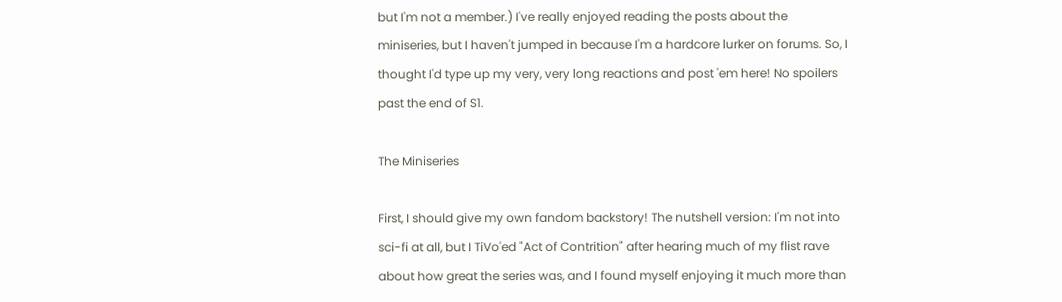but I'm not a member.) I've really enjoyed reading the posts about the miniseries, but I haven't jumped in because I'm a hardcore lurker on forums. So, I thought I'd type up my very, very long reactions and post 'em here! No spoilers past the end of S1.

The Miniseries

First, I should give my own fandom backstory! The nutshell version: I'm not into sci-fi at all, but I TiVo'ed "Act of Contrition" after hearing much of my flist rave about how great the series was, and I found myself enjoying it much more than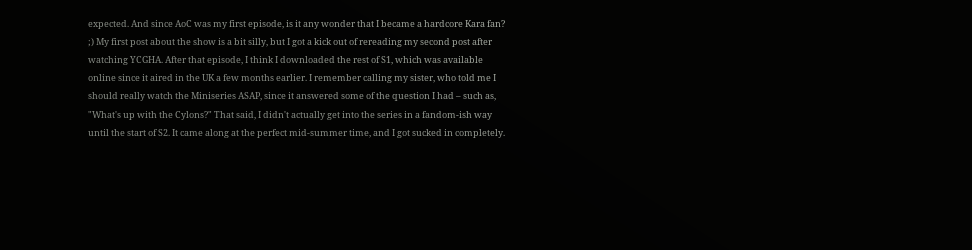expected. And since AoC was my first episode, is it any wonder that I became a hardcore Kara fan? ;) My first post about the show is a bit silly, but I got a kick out of rereading my second post after watching YCGHA. After that episode, I think I downloaded the rest of S1, which was available online since it aired in the UK a few months earlier. I remember calling my sister, who told me I should really watch the Miniseries ASAP, since it answered some of the question I had – such as, "What's up with the Cylons?" That said, I didn't actually get into the series in a fandom-ish way until the start of S2. It came along at the perfect mid-summer time, and I got sucked in completely.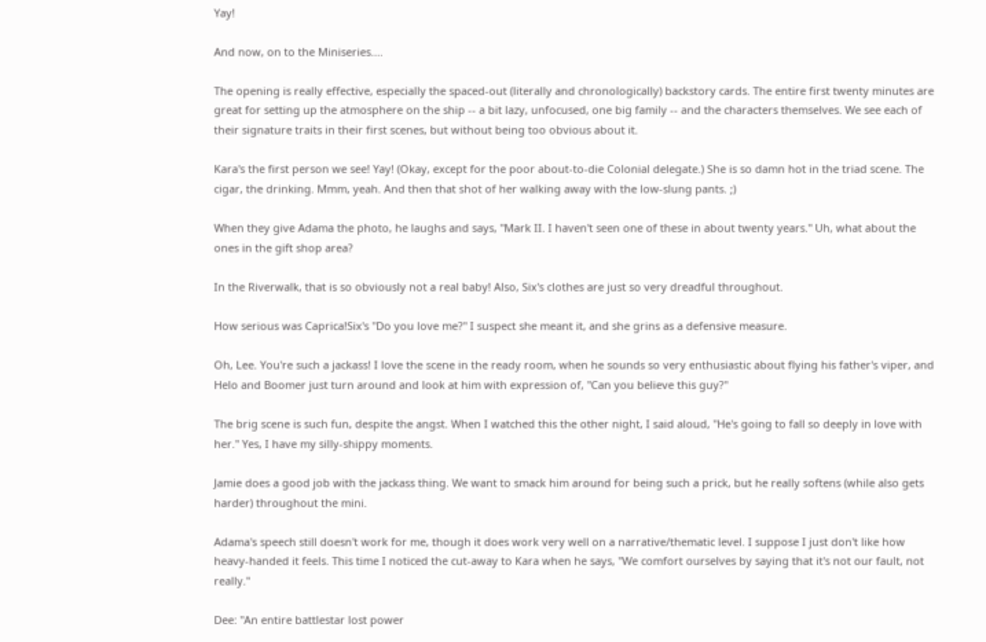Yay!

And now, on to the Miniseries....

The opening is really effective, especially the spaced-out (literally and chronologically) backstory cards. The entire first twenty minutes are great for setting up the atmosphere on the ship -- a bit lazy, unfocused, one big family -- and the characters themselves. We see each of their signature traits in their first scenes, but without being too obvious about it.

Kara's the first person we see! Yay! (Okay, except for the poor about-to-die Colonial delegate.) She is so damn hot in the triad scene. The cigar, the drinking. Mmm, yeah. And then that shot of her walking away with the low-slung pants. ;)

When they give Adama the photo, he laughs and says, "Mark II. I haven't seen one of these in about twenty years." Uh, what about the ones in the gift shop area?

In the Riverwalk, that is so obviously not a real baby! Also, Six's clothes are just so very dreadful throughout.

How serious was Caprica!Six's "Do you love me?" I suspect she meant it, and she grins as a defensive measure.

Oh, Lee. You're such a jackass! I love the scene in the ready room, when he sounds so very enthusiastic about flying his father's viper, and Helo and Boomer just turn around and look at him with expression of, "Can you believe this guy?"

The brig scene is such fun, despite the angst. When I watched this the other night, I said aloud, "He's going to fall so deeply in love with her." Yes, I have my silly-shippy moments.

Jamie does a good job with the jackass thing. We want to smack him around for being such a prick, but he really softens (while also gets harder) throughout the mini.

Adama's speech still doesn't work for me, though it does work very well on a narrative/thematic level. I suppose I just don't like how heavy-handed it feels. This time I noticed the cut-away to Kara when he says, "We comfort ourselves by saying that it's not our fault, not really."

Dee: "An entire battlestar lost power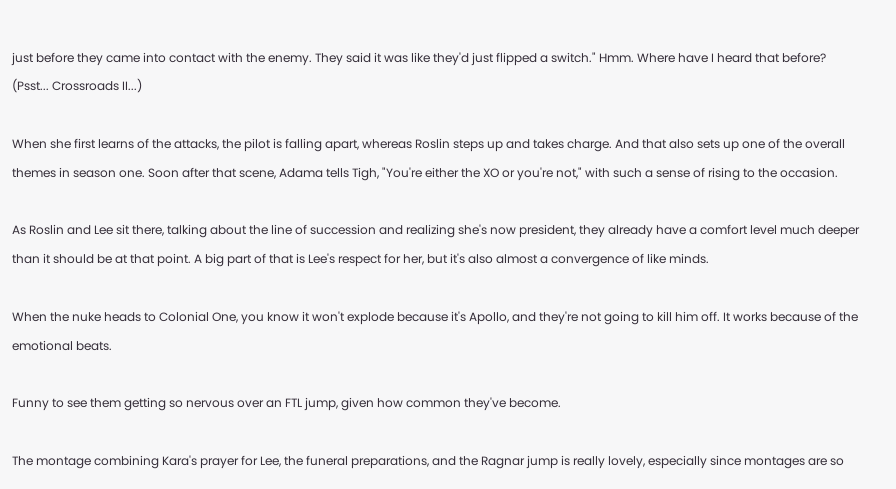just before they came into contact with the enemy. They said it was like they'd just flipped a switch." Hmm. Where have I heard that before? (Psst... Crossroads II...)

When she first learns of the attacks, the pilot is falling apart, whereas Roslin steps up and takes charge. And that also sets up one of the overall themes in season one. Soon after that scene, Adama tells Tigh, "You're either the XO or you're not," with such a sense of rising to the occasion.

As Roslin and Lee sit there, talking about the line of succession and realizing she's now president, they already have a comfort level much deeper than it should be at that point. A big part of that is Lee's respect for her, but it's also almost a convergence of like minds.

When the nuke heads to Colonial One, you know it won't explode because it's Apollo, and they're not going to kill him off. It works because of the emotional beats.

Funny to see them getting so nervous over an FTL jump, given how common they've become.

The montage combining Kara's prayer for Lee, the funeral preparations, and the Ragnar jump is really lovely, especially since montages are so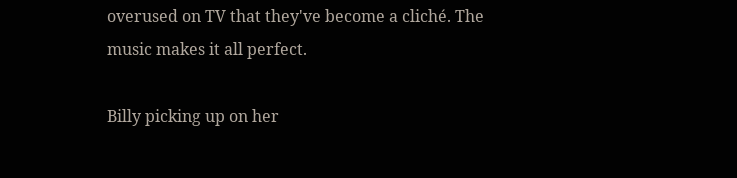overused on TV that they've become a cliché. The music makes it all perfect.

Billy picking up on her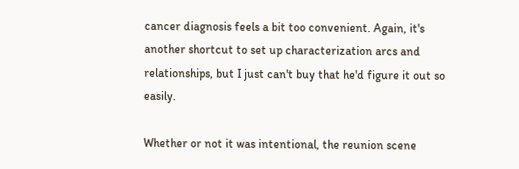cancer diagnosis feels a bit too convenient. Again, it's another shortcut to set up characterization arcs and relationships, but I just can't buy that he'd figure it out so easily.

Whether or not it was intentional, the reunion scene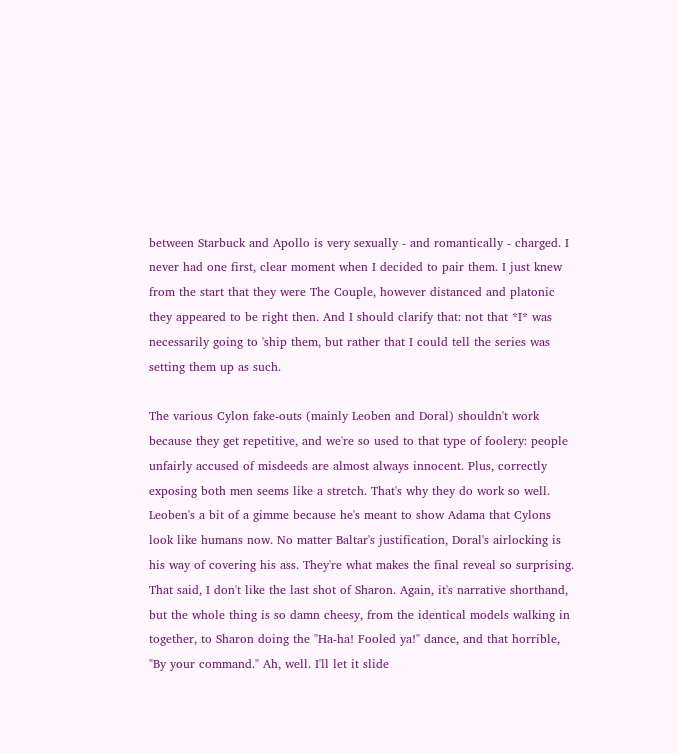between Starbuck and Apollo is very sexually - and romantically - charged. I never had one first, clear moment when I decided to pair them. I just knew from the start that they were The Couple, however distanced and platonic they appeared to be right then. And I should clarify that: not that *I* was necessarily going to 'ship them, but rather that I could tell the series was setting them up as such.

The various Cylon fake-outs (mainly Leoben and Doral) shouldn't work because they get repetitive, and we're so used to that type of foolery: people unfairly accused of misdeeds are almost always innocent. Plus, correctly exposing both men seems like a stretch. That's why they do work so well. Leoben's a bit of a gimme because he's meant to show Adama that Cylons look like humans now. No matter Baltar's justification, Doral's airlocking is his way of covering his ass. They're what makes the final reveal so surprising. That said, I don't like the last shot of Sharon. Again, it's narrative shorthand, but the whole thing is so damn cheesy, from the identical models walking in together, to Sharon doing the "Ha-ha! Fooled ya!" dance, and that horrible, "By your command." Ah, well. I'll let it slide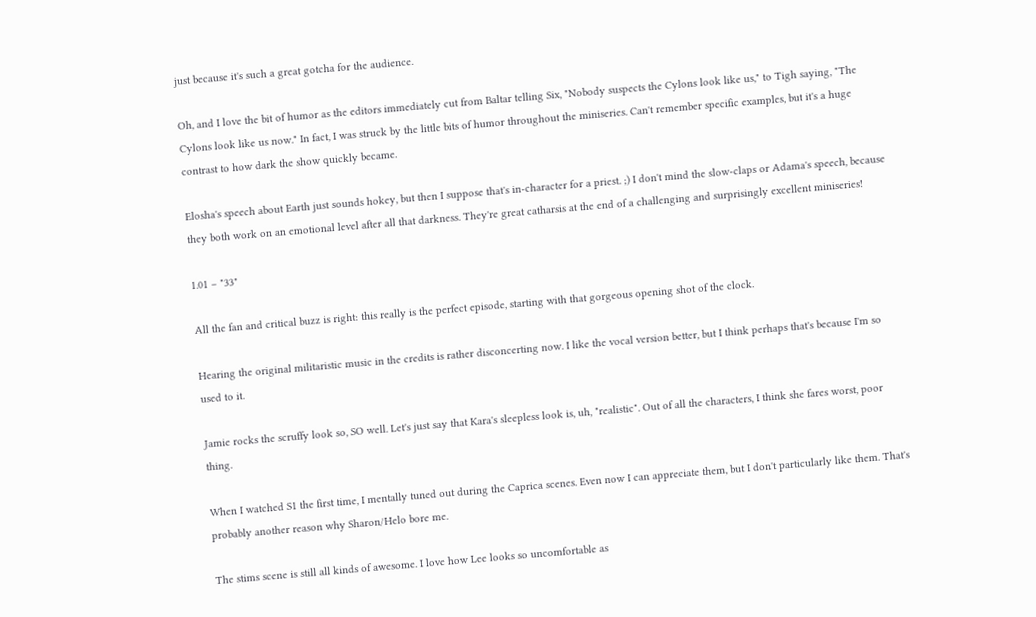just because it's such a great gotcha for the audience.

Oh, and I love the bit of humor as the editors immediately cut from Baltar telling Six, "Nobody suspects the Cylons look like us," to Tigh saying, "The Cylons look like us now." In fact, I was struck by the little bits of humor throughout the miniseries. Can't remember specific examples, but it's a huge contrast to how dark the show quickly became.

Elosha's speech about Earth just sounds hokey, but then I suppose that's in-character for a priest. ;) I don't mind the slow-claps or Adama's speech, because they both work on an emotional level after all that darkness. They're great catharsis at the end of a challenging and surprisingly excellent miniseries!

1.01 – "33"

All the fan and critical buzz is right: this really is the perfect episode, starting with that gorgeous opening shot of the clock.

Hearing the original militaristic music in the credits is rather disconcerting now. I like the vocal version better, but I think perhaps that's because I'm so used to it.

Jamie rocks the scruffy look so, SO well. Let's just say that Kara's sleepless look is, uh, "realistic". Out of all the characters, I think she fares worst, poor thing.

When I watched S1 the first time, I mentally tuned out during the Caprica scenes. Even now I can appreciate them, but I don't particularly like them. That's probably another reason why Sharon/Helo bore me.

The stims scene is still all kinds of awesome. I love how Lee looks so uncomfortable as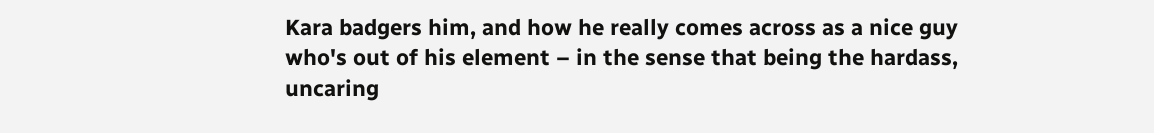Kara badgers him, and how he really comes across as a nice guy who's out of his element – in the sense that being the hardass, uncaring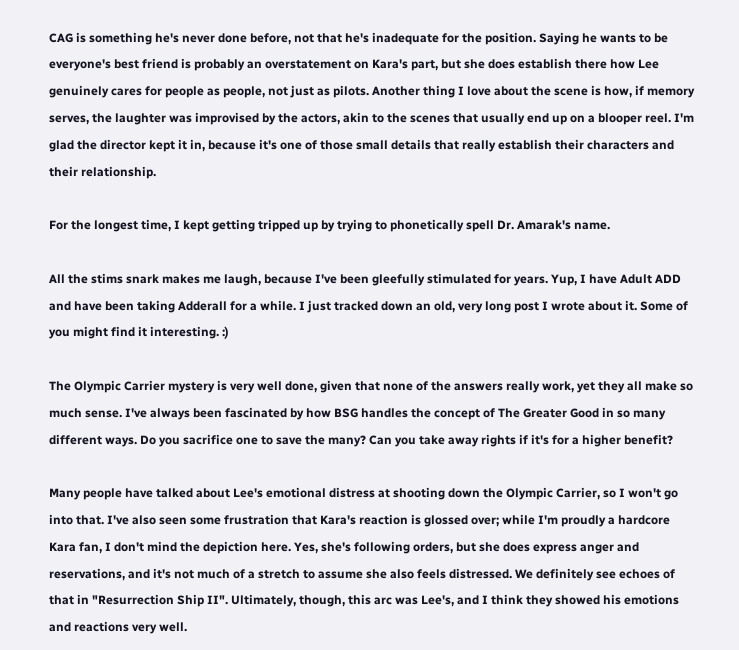CAG is something he's never done before, not that he's inadequate for the position. Saying he wants to be everyone's best friend is probably an overstatement on Kara's part, but she does establish there how Lee genuinely cares for people as people, not just as pilots. Another thing I love about the scene is how, if memory serves, the laughter was improvised by the actors, akin to the scenes that usually end up on a blooper reel. I'm glad the director kept it in, because it's one of those small details that really establish their characters and their relationship.

For the longest time, I kept getting tripped up by trying to phonetically spell Dr. Amarak's name.

All the stims snark makes me laugh, because I've been gleefully stimulated for years. Yup, I have Adult ADD and have been taking Adderall for a while. I just tracked down an old, very long post I wrote about it. Some of you might find it interesting. :)

The Olympic Carrier mystery is very well done, given that none of the answers really work, yet they all make so much sense. I've always been fascinated by how BSG handles the concept of The Greater Good in so many different ways. Do you sacrifice one to save the many? Can you take away rights if it's for a higher benefit?

Many people have talked about Lee's emotional distress at shooting down the Olympic Carrier, so I won't go into that. I've also seen some frustration that Kara's reaction is glossed over; while I'm proudly a hardcore Kara fan, I don't mind the depiction here. Yes, she's following orders, but she does express anger and reservations, and it's not much of a stretch to assume she also feels distressed. We definitely see echoes of that in "Resurrection Ship II". Ultimately, though, this arc was Lee's, and I think they showed his emotions and reactions very well.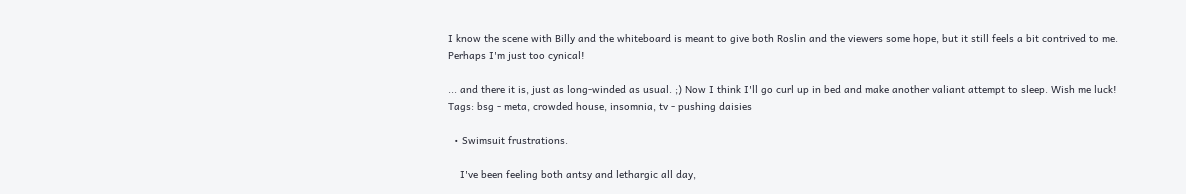I know the scene with Billy and the whiteboard is meant to give both Roslin and the viewers some hope, but it still feels a bit contrived to me. Perhaps I'm just too cynical!

... and there it is, just as long-winded as usual. ;) Now I think I'll go curl up in bed and make another valiant attempt to sleep. Wish me luck!
Tags: bsg - meta, crowded house, insomnia, tv - pushing daisies

  • Swimsuit frustrations.

    I've been feeling both antsy and lethargic all day,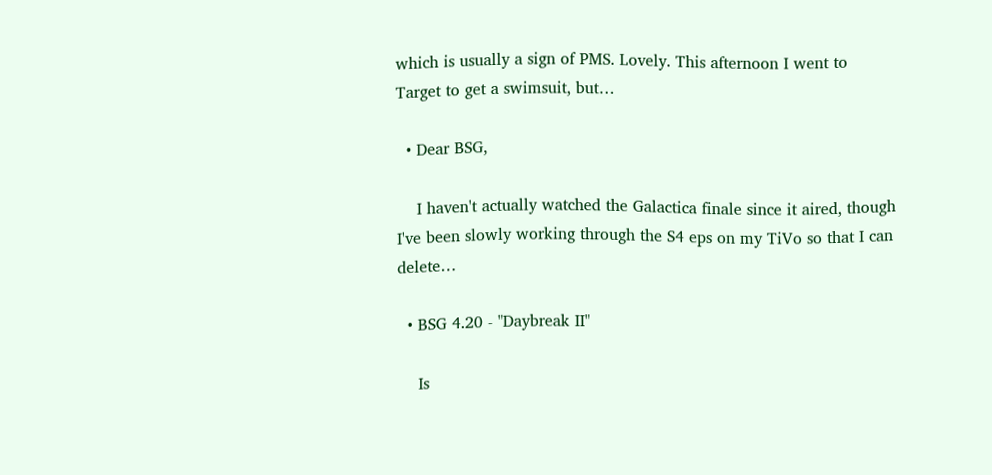which is usually a sign of PMS. Lovely. This afternoon I went to Target to get a swimsuit, but…

  • Dear BSG,

    I haven't actually watched the Galactica finale since it aired, though I've been slowly working through the S4 eps on my TiVo so that I can delete…

  • BSG 4.20 - "Daybreak II"

    Is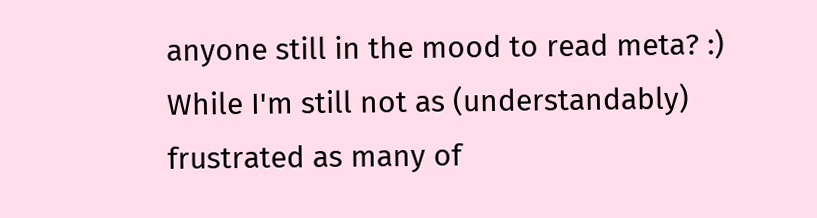anyone still in the mood to read meta? :) While I'm still not as (understandably) frustrated as many of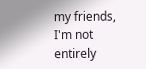my friends, I'm not entirely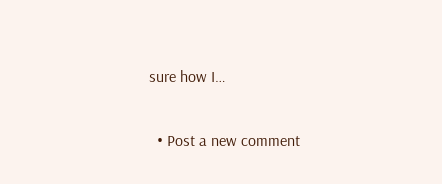sure how I…

  • Post a new comment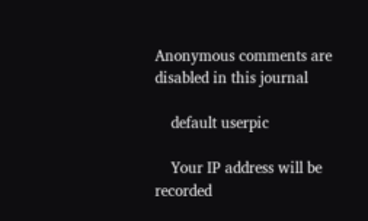Anonymous comments are disabled in this journal

    default userpic

    Your IP address will be recorded